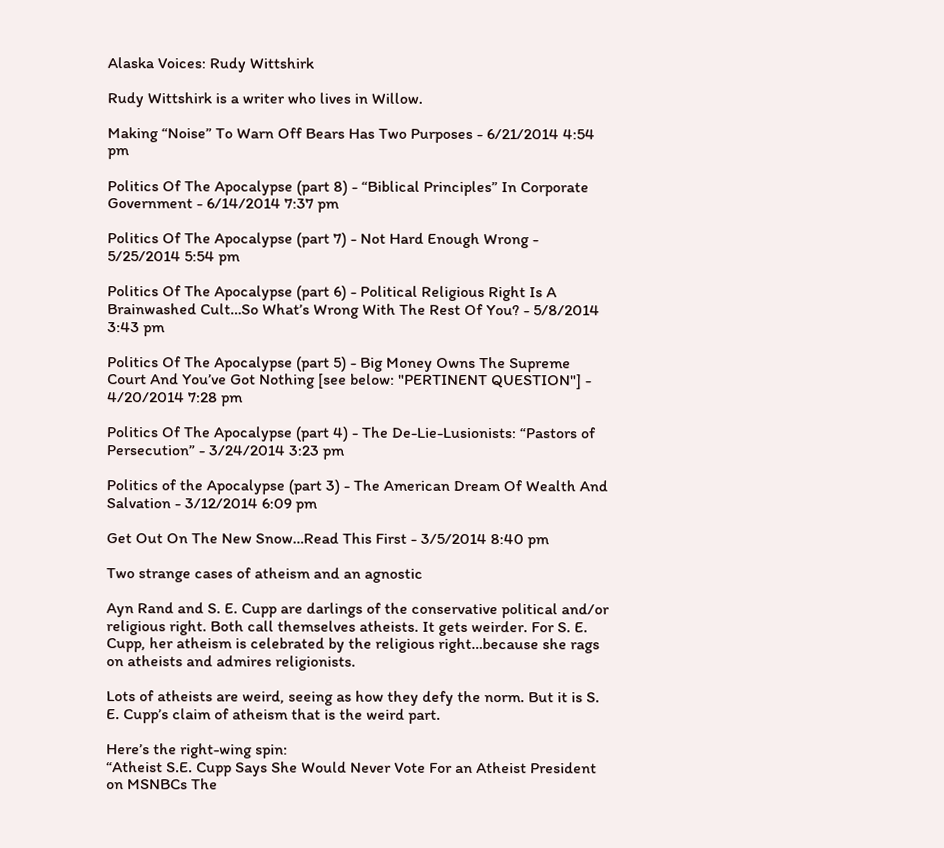Alaska Voices: Rudy Wittshirk

Rudy Wittshirk is a writer who lives in Willow.

Making “Noise” To Warn Off Bears Has Two Purposes - 6/21/2014 4:54 pm

Politics Of The Apocalypse (part 8) - “Biblical Principles” In Corporate Government - 6/14/2014 7:37 pm

Politics Of The Apocalypse (part 7) - Not Hard Enough Wrong - 5/25/2014 5:54 pm

Politics Of The Apocalypse (part 6) - Political Religious Right Is A Brainwashed Cult…So What’s Wrong With The Rest Of You? - 5/8/2014 3:43 pm

Politics Of The Apocalypse (part 5) - Big Money Owns The Supreme Court And You’ve Got Nothing [see below: "PERTINENT QUESTION"] - 4/20/2014 7:28 pm

Politics Of The Apocalypse (part 4) - The De-Lie-Lusionists: “Pastors of Persecution” - 3/24/2014 3:23 pm

Politics of the Apocalypse (part 3) - The American Dream Of Wealth And Salvation - 3/12/2014 6:09 pm

Get Out On The New Snow…Read This First - 3/5/2014 8:40 pm

Two strange cases of atheism and an agnostic

Ayn Rand and S. E. Cupp are darlings of the conservative political and/or religious right. Both call themselves atheists. It gets weirder. For S. E. Cupp, her atheism is celebrated by the religious right…because she rags on atheists and admires religionists.

Lots of atheists are weird, seeing as how they defy the norm. But it is S. E. Cupp’s claim of atheism that is the weird part.

Here’s the right-wing spin:
“Atheist S.E. Cupp Says She Would Never Vote For an Atheist President on MSNBCs The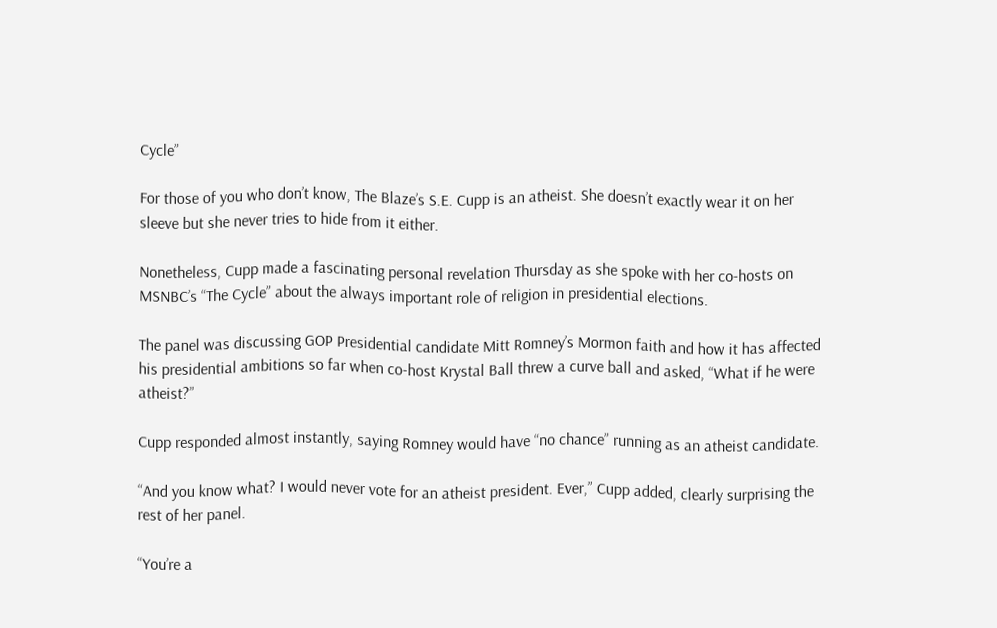Cycle”

For those of you who don’t know, The Blaze’s S.E. Cupp is an atheist. She doesn’t exactly wear it on her sleeve but she never tries to hide from it either.

Nonetheless, Cupp made a fascinating personal revelation Thursday as she spoke with her co-hosts on MSNBC’s “The Cycle” about the always important role of religion in presidential elections.

The panel was discussing GOP Presidential candidate Mitt Romney’s Mormon faith and how it has affected his presidential ambitions so far when co-host Krystal Ball threw a curve ball and asked, “What if he were atheist?”

Cupp responded almost instantly, saying Romney would have “no chance” running as an atheist candidate.

“And you know what? I would never vote for an atheist president. Ever,” Cupp added, clearly surprising the rest of her panel.

“You’re a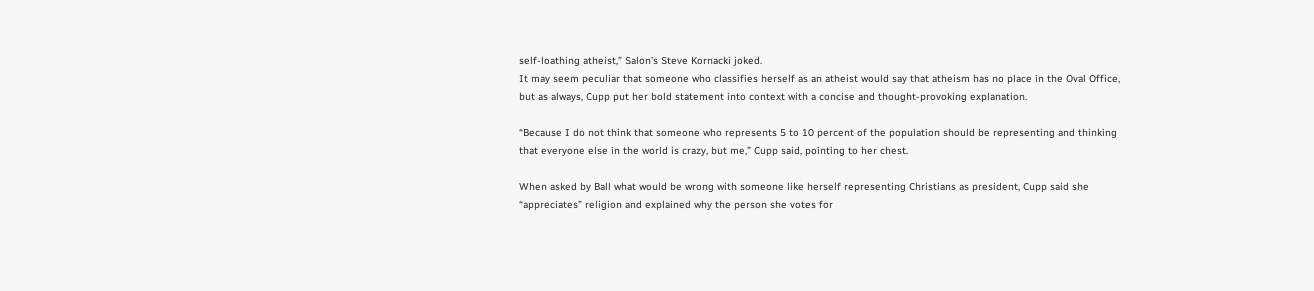self-loathing atheist,” Salon’s Steve Kornacki joked.
It may seem peculiar that someone who classifies herself as an atheist would say that atheism has no place in the Oval Office, but as always, Cupp put her bold statement into context with a concise and thought-provoking explanation.

“Because I do not think that someone who represents 5 to 10 percent of the population should be representing and thinking that everyone else in the world is crazy, but me,” Cupp said, pointing to her chest.

When asked by Ball what would be wrong with someone like herself representing Christians as president, Cupp said she “appreciates” religion and explained why the person she votes for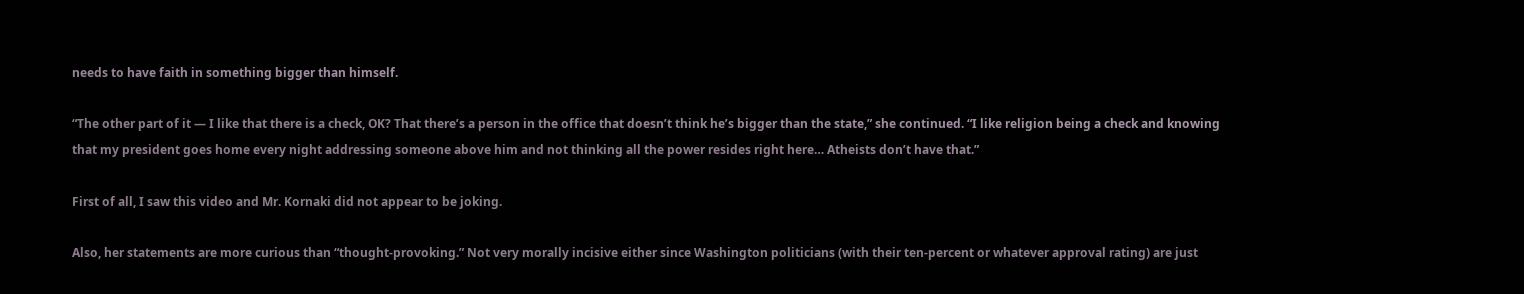needs to have faith in something bigger than himself.

“The other part of it — I like that there is a check, OK? That there’s a person in the office that doesn’t think he’s bigger than the state,” she continued. “I like religion being a check and knowing that my president goes home every night addressing someone above him and not thinking all the power resides right here… Atheists don’t have that.”

First of all, I saw this video and Mr. Kornaki did not appear to be joking.

Also, her statements are more curious than “thought-provoking.” Not very morally incisive either since Washington politicians (with their ten-percent or whatever approval rating) are just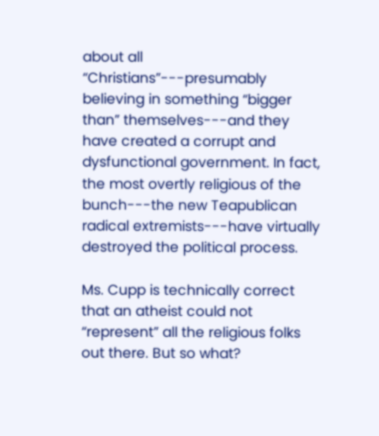about all “Christians”---presumably believing in something “bigger than” themselves---and they have created a corrupt and dysfunctional government. In fact, the most overtly religious of the bunch---the new Teapublican radical extremists---have virtually destroyed the political process.

Ms. Cupp is technically correct that an atheist could not “represent” all the religious folks out there. But so what?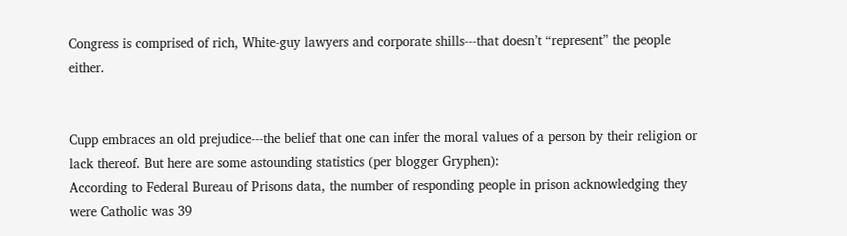Congress is comprised of rich, White-guy lawyers and corporate shills---that doesn’t “represent” the people either.


Cupp embraces an old prejudice---the belief that one can infer the moral values of a person by their religion or lack thereof. But here are some astounding statistics (per blogger Gryphen):
According to Federal Bureau of Prisons data, the number of responding people in prison acknowledging they were Catholic was 39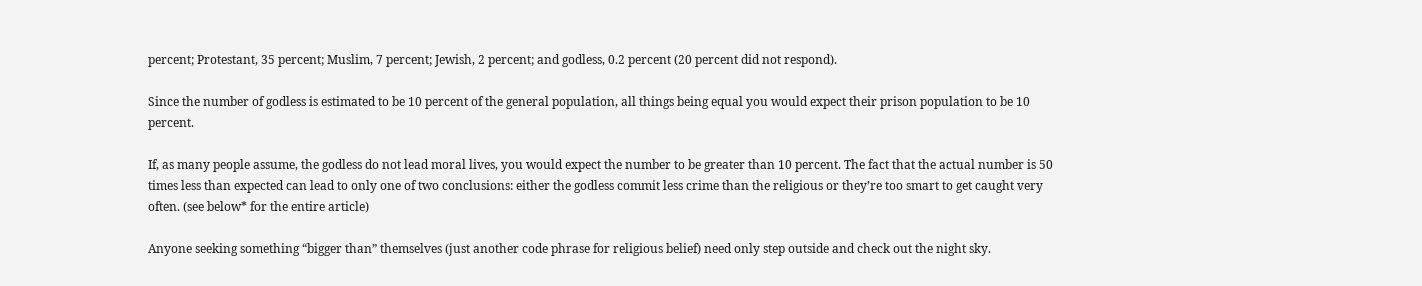percent; Protestant, 35 percent; Muslim, 7 percent; Jewish, 2 percent; and godless, 0.2 percent (20 percent did not respond).

Since the number of godless is estimated to be 10 percent of the general population, all things being equal you would expect their prison population to be 10 percent.

If, as many people assume, the godless do not lead moral lives, you would expect the number to be greater than 10 percent. The fact that the actual number is 50 times less than expected can lead to only one of two conclusions: either the godless commit less crime than the religious or they’re too smart to get caught very often. (see below* for the entire article)

Anyone seeking something “bigger than” themselves (just another code phrase for religious belief) need only step outside and check out the night sky.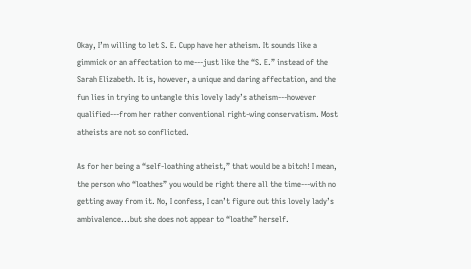Okay, I’m willing to let S. E. Cupp have her atheism. It sounds like a gimmick or an affectation to me---just like the “S. E.” instead of the Sarah Elizabeth. It is, however, a unique and daring affectation, and the fun lies in trying to untangle this lovely lady’s atheism---however qualified---from her rather conventional right-wing conservatism. Most atheists are not so conflicted.

As for her being a “self-loathing atheist,” that would be a bitch! I mean, the person who “loathes” you would be right there all the time---with no getting away from it. No, I confess, I can’t figure out this lovely lady’s ambivalence...but she does not appear to “loathe” herself.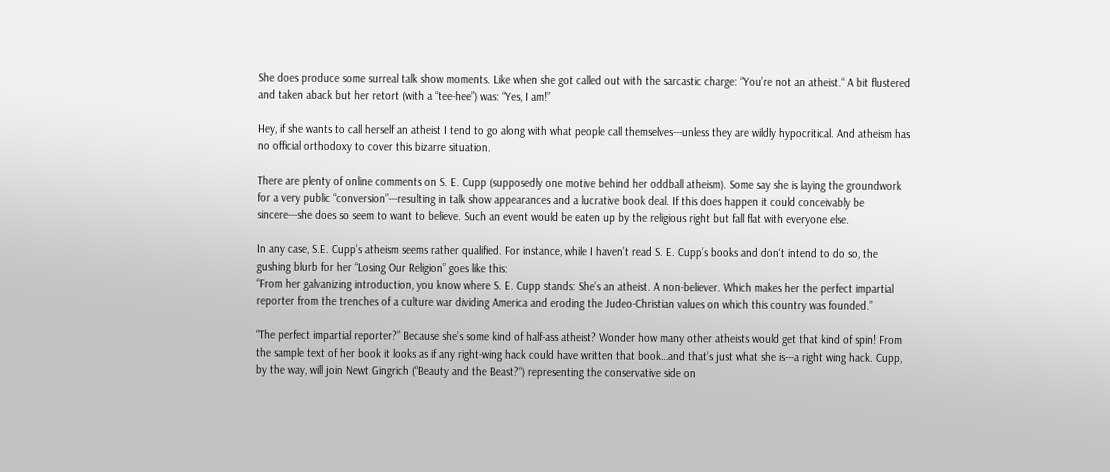She does produce some surreal talk show moments. Like when she got called out with the sarcastic charge: “You’re not an atheist.“ A bit flustered and taken aback but her retort (with a “tee-hee”) was: “Yes, I am!”

Hey, if she wants to call herself an atheist I tend to go along with what people call themselves---unless they are wildly hypocritical. And atheism has no official orthodoxy to cover this bizarre situation.

There are plenty of online comments on S. E. Cupp (supposedly one motive behind her oddball atheism). Some say she is laying the groundwork for a very public “conversion”---resulting in talk show appearances and a lucrative book deal. If this does happen it could conceivably be sincere---she does so seem to want to believe. Such an event would be eaten up by the religious right but fall flat with everyone else.

In any case, S.E. Cupp’s atheism seems rather qualified. For instance, while I haven’t read S. E. Cupp’s books and don‘t intend to do so, the gushing blurb for her “Losing Our Religion” goes like this:
“From her galvanizing introduction, you know where S. E. Cupp stands: She’s an atheist. A non-believer. Which makes her the perfect impartial reporter from the trenches of a culture war dividing America and eroding the Judeo-Christian values on which this country was founded.”

“The perfect impartial reporter?” Because she’s some kind of half-ass atheist? Wonder how many other atheists would get that kind of spin! From the sample text of her book it looks as if any right-wing hack could have written that book…and that’s just what she is---a right wing hack. Cupp, by the way, will join Newt Gingrich (“Beauty and the Beast?“) representing the conservative side on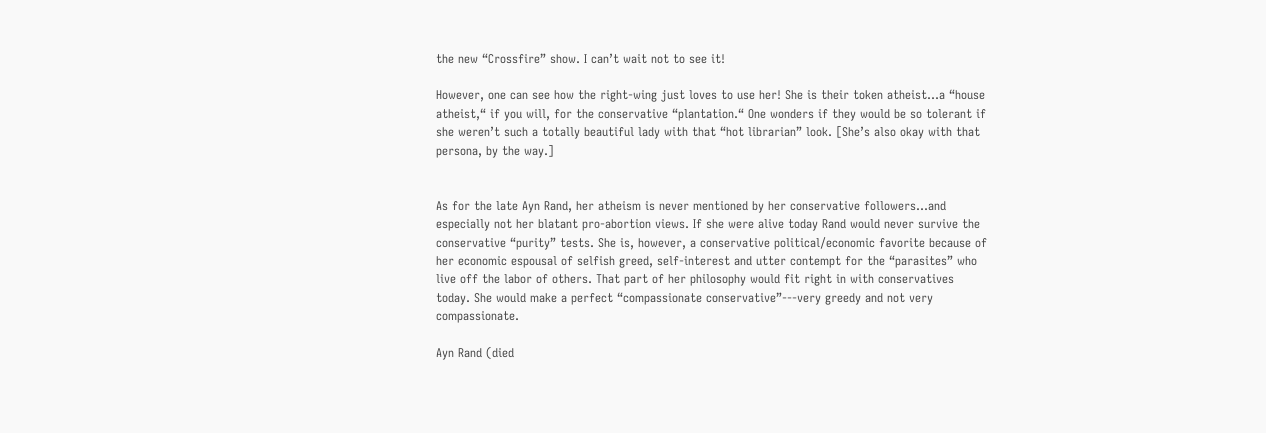the new “Crossfire” show. I can’t wait not to see it!

However, one can see how the right-wing just loves to use her! She is their token atheist…a “house atheist,“ if you will, for the conservative “plantation.“ One wonders if they would be so tolerant if she weren’t such a totally beautiful lady with that “hot librarian” look. [She’s also okay with that persona, by the way.]


As for the late Ayn Rand, her atheism is never mentioned by her conservative followers…and especially not her blatant pro-abortion views. If she were alive today Rand would never survive the conservative “purity” tests. She is, however, a conservative political/economic favorite because of her economic espousal of selfish greed, self-interest and utter contempt for the “parasites” who live off the labor of others. That part of her philosophy would fit right in with conservatives today. She would make a perfect “compassionate conservative”---very greedy and not very compassionate.

Ayn Rand (died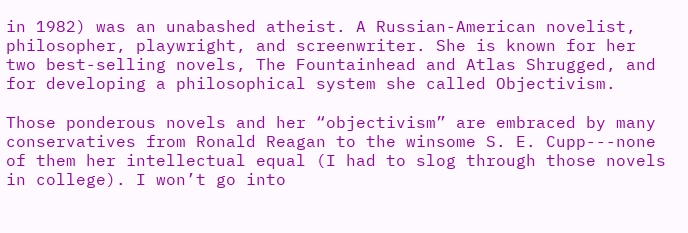in 1982) was an unabashed atheist. A Russian-American novelist, philosopher, playwright, and screenwriter. She is known for her two best-selling novels, The Fountainhead and Atlas Shrugged, and for developing a philosophical system she called Objectivism.

Those ponderous novels and her “objectivism” are embraced by many conservatives from Ronald Reagan to the winsome S. E. Cupp---none of them her intellectual equal (I had to slog through those novels in college). I won’t go into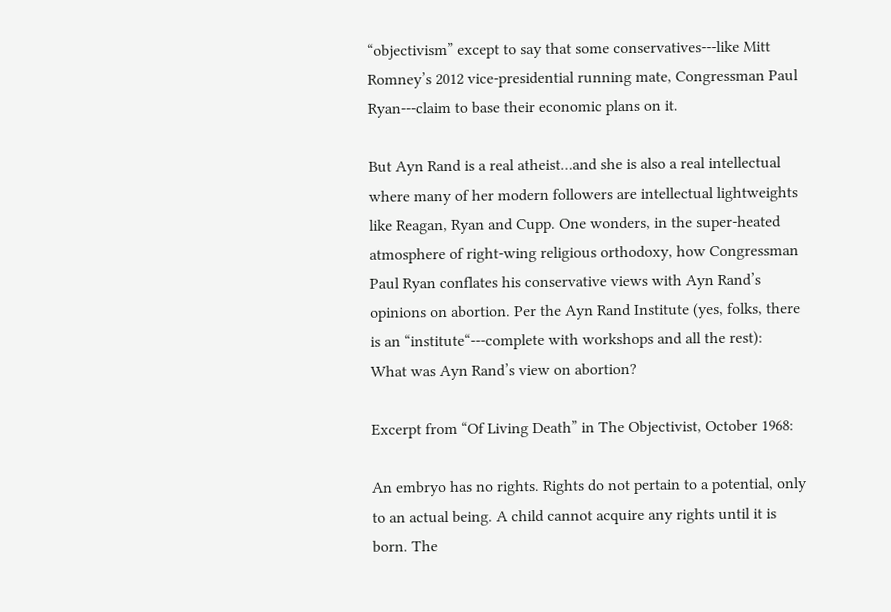“objectivism” except to say that some conservatives---like Mitt Romney’s 2012 vice-presidential running mate, Congressman Paul Ryan---claim to base their economic plans on it.

But Ayn Rand is a real atheist…and she is also a real intellectual where many of her modern followers are intellectual lightweights like Reagan, Ryan and Cupp. One wonders, in the super-heated atmosphere of right-wing religious orthodoxy, how Congressman Paul Ryan conflates his conservative views with Ayn Rand’s opinions on abortion. Per the Ayn Rand Institute (yes, folks, there is an “institute“---complete with workshops and all the rest):
What was Ayn Rand’s view on abortion?

Excerpt from “Of Living Death” in The Objectivist, October 1968:

An embryo has no rights. Rights do not pertain to a potential, only to an actual being. A child cannot acquire any rights until it is born. The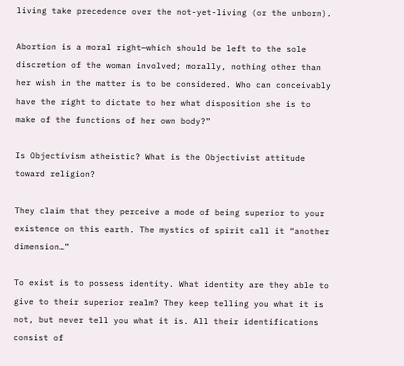living take precedence over the not-yet-living (or the unborn).

Abortion is a moral right—which should be left to the sole discretion of the woman involved; morally, nothing other than her wish in the matter is to be considered. Who can conceivably have the right to dictate to her what disposition she is to make of the functions of her own body?”

Is Objectivism atheistic? What is the Objectivist attitude toward religion?

They claim that they perceive a mode of being superior to your existence on this earth. The mystics of spirit call it “another dimension…”

To exist is to possess identity. What identity are they able to give to their superior realm? They keep telling you what it is not, but never tell you what it is. All their identifications consist of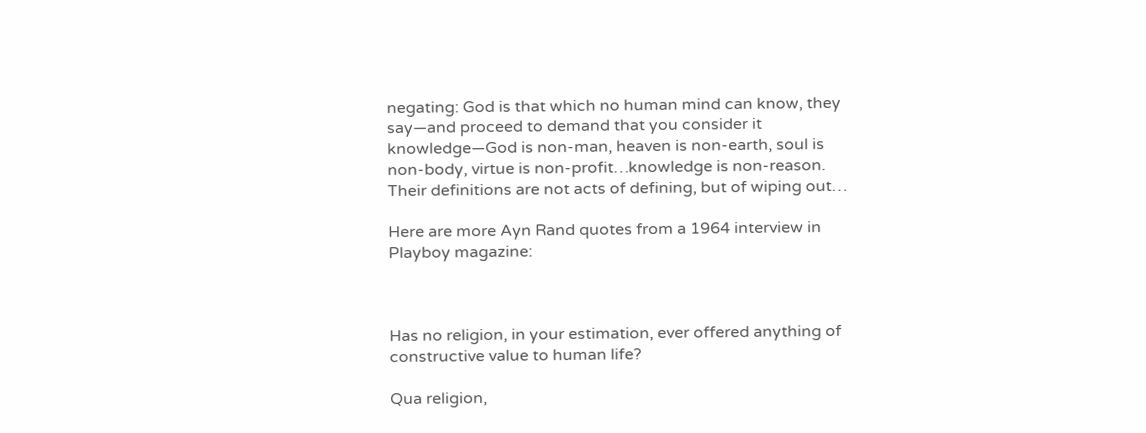negating: God is that which no human mind can know, they say—and proceed to demand that you consider it knowledge—God is non-man, heaven is non-earth, soul is non-body, virtue is non-profit…knowledge is non-reason. Their definitions are not acts of defining, but of wiping out…

Here are more Ayn Rand quotes from a 1964 interview in Playboy magazine:



Has no religion, in your estimation, ever offered anything of constructive value to human life?

Qua religion,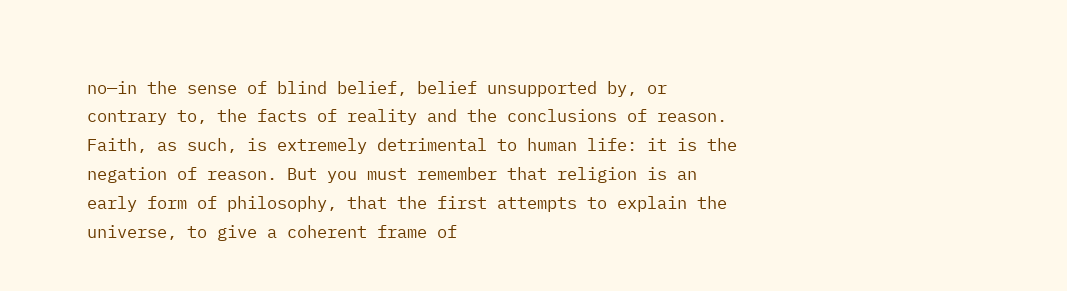no—in the sense of blind belief, belief unsupported by, or contrary to, the facts of reality and the conclusions of reason. Faith, as such, is extremely detrimental to human life: it is the negation of reason. But you must remember that religion is an early form of philosophy, that the first attempts to explain the universe, to give a coherent frame of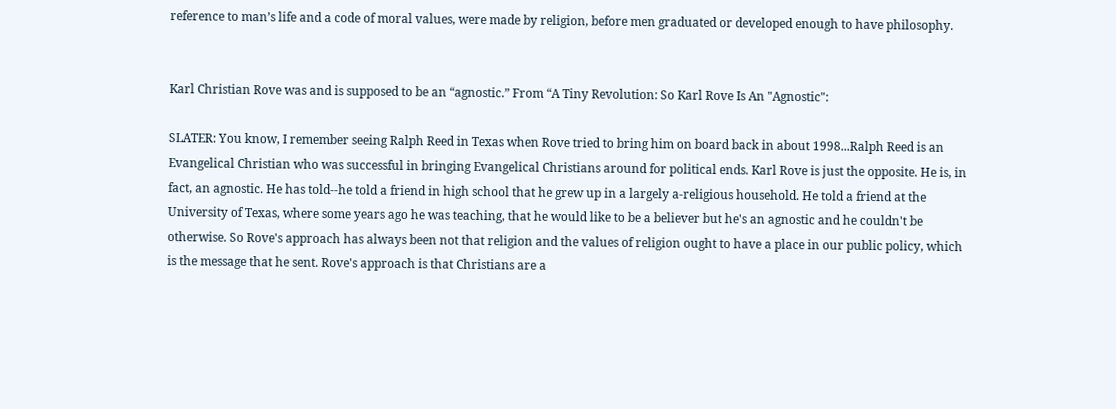reference to man’s life and a code of moral values, were made by religion, before men graduated or developed enough to have philosophy.


Karl Christian Rove was and is supposed to be an “agnostic.” From “A Tiny Revolution: So Karl Rove Is An "Agnostic":

SLATER: You know, I remember seeing Ralph Reed in Texas when Rove tried to bring him on board back in about 1998...Ralph Reed is an Evangelical Christian who was successful in bringing Evangelical Christians around for political ends. Karl Rove is just the opposite. He is, in fact, an agnostic. He has told--he told a friend in high school that he grew up in a largely a-religious household. He told a friend at the University of Texas, where some years ago he was teaching, that he would like to be a believer but he's an agnostic and he couldn't be otherwise. So Rove's approach has always been not that religion and the values of religion ought to have a place in our public policy, which is the message that he sent. Rove's approach is that Christians are a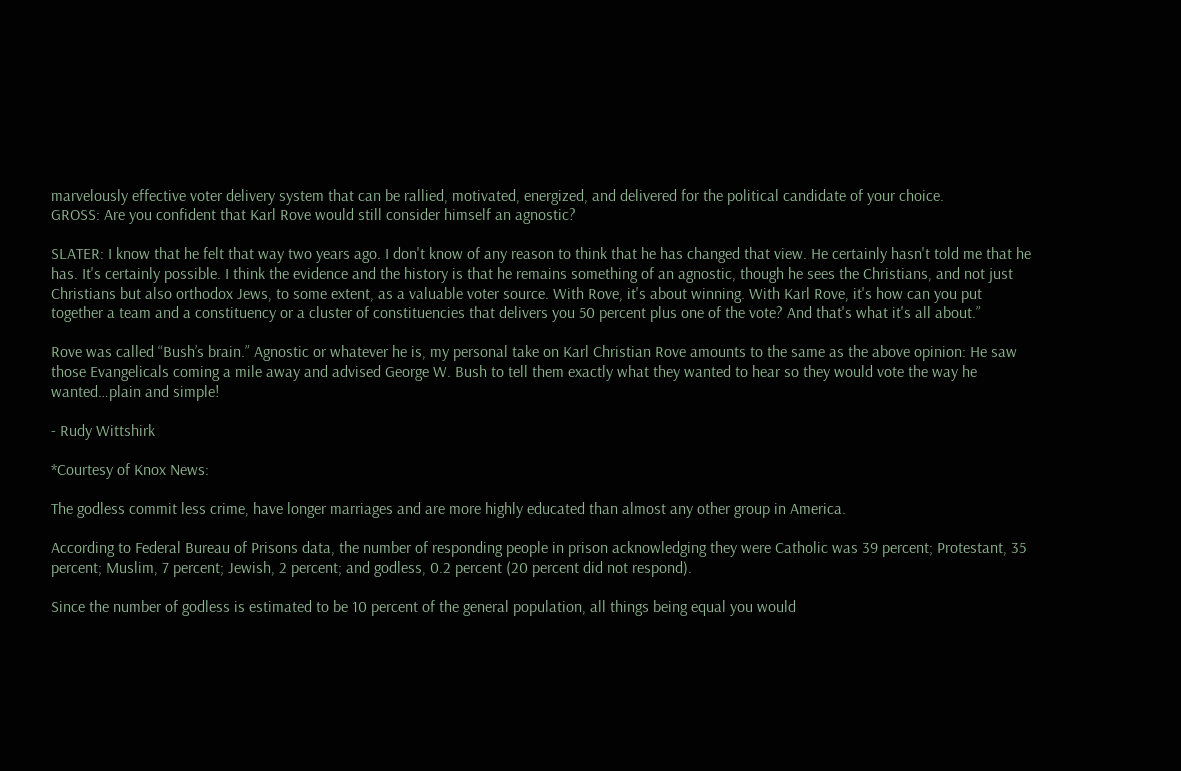marvelously effective voter delivery system that can be rallied, motivated, energized, and delivered for the political candidate of your choice.
GROSS: Are you confident that Karl Rove would still consider himself an agnostic?

SLATER: I know that he felt that way two years ago. I don't know of any reason to think that he has changed that view. He certainly hasn't told me that he has. It's certainly possible. I think the evidence and the history is that he remains something of an agnostic, though he sees the Christians, and not just Christians but also orthodox Jews, to some extent, as a valuable voter source. With Rove, it's about winning. With Karl Rove, it's how can you put together a team and a constituency or a cluster of constituencies that delivers you 50 percent plus one of the vote? And that's what it's all about.”

Rove was called “Bush’s brain.” Agnostic or whatever he is, my personal take on Karl Christian Rove amounts to the same as the above opinion: He saw those Evangelicals coming a mile away and advised George W. Bush to tell them exactly what they wanted to hear so they would vote the way he wanted…plain and simple!

- Rudy Wittshirk

*Courtesy of Knox News:

The godless commit less crime, have longer marriages and are more highly educated than almost any other group in America.

According to Federal Bureau of Prisons data, the number of responding people in prison acknowledging they were Catholic was 39 percent; Protestant, 35 percent; Muslim, 7 percent; Jewish, 2 percent; and godless, 0.2 percent (20 percent did not respond).

Since the number of godless is estimated to be 10 percent of the general population, all things being equal you would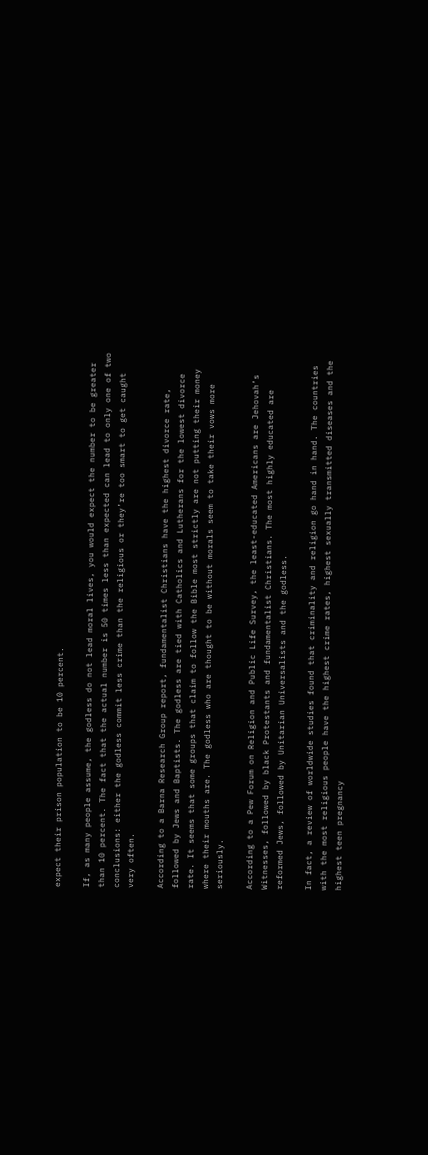expect their prison population to be 10 percent.

If, as many people assume, the godless do not lead moral lives, you would expect the number to be greater than 10 percent. The fact that the actual number is 50 times less than expected can lead to only one of two conclusions: either the godless commit less crime than the religious or they’re too smart to get caught very often.

According to a Barna Research Group report, fundamentalist Christians have the highest divorce rate, followed by Jews and Baptists. The godless are tied with Catholics and Lutherans for the lowest divorce rate. It seems that some groups that claim to follow the Bible most strictly are not putting their money where their mouths are. The godless who are thought to be without morals seem to take their vows more seriously.

According to a Pew Forum on Religion and Public Life Survey, the least-educated Americans are Jehovah’s Witnesses, followed by black Protestants and fundamentalist Christians. The most highly educated are reformed Jews, followed by Unitarian Universalists and the godless.

In fact, a review of worldwide studies found that criminality and religion go hand in hand. The countries with the most religious people have the highest crime rates, highest sexually transmitted diseases and the highest teen pregnancy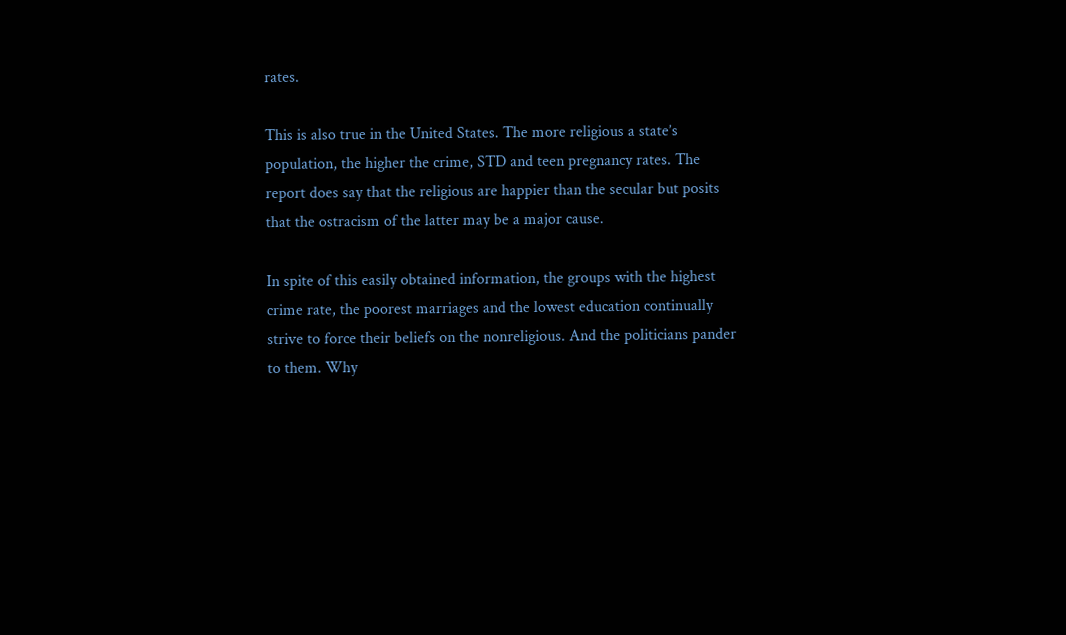rates.

This is also true in the United States. The more religious a state’s population, the higher the crime, STD and teen pregnancy rates. The report does say that the religious are happier than the secular but posits that the ostracism of the latter may be a major cause.

In spite of this easily obtained information, the groups with the highest crime rate, the poorest marriages and the lowest education continually strive to force their beliefs on the nonreligious. And the politicians pander to them. Why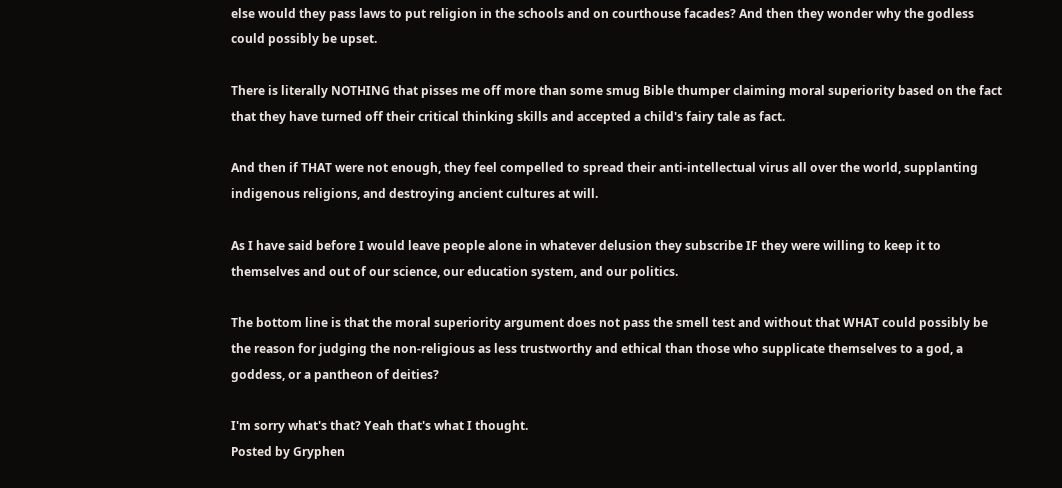else would they pass laws to put religion in the schools and on courthouse facades? And then they wonder why the godless could possibly be upset.

There is literally NOTHING that pisses me off more than some smug Bible thumper claiming moral superiority based on the fact that they have turned off their critical thinking skills and accepted a child's fairy tale as fact.

And then if THAT were not enough, they feel compelled to spread their anti-intellectual virus all over the world, supplanting indigenous religions, and destroying ancient cultures at will.

As I have said before I would leave people alone in whatever delusion they subscribe IF they were willing to keep it to themselves and out of our science, our education system, and our politics.

The bottom line is that the moral superiority argument does not pass the smell test and without that WHAT could possibly be the reason for judging the non-religious as less trustworthy and ethical than those who supplicate themselves to a god, a goddess, or a pantheon of deities?

I'm sorry what's that? Yeah that's what I thought.
Posted by Gryphen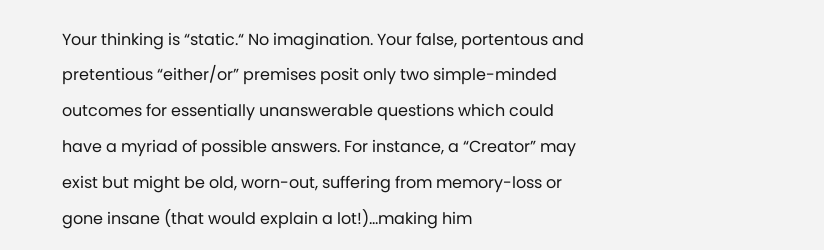Your thinking is “static.“ No imagination. Your false, portentous and pretentious “either/or” premises posit only two simple-minded outcomes for essentially unanswerable questions which could have a myriad of possible answers. For instance, a “Creator” may exist but might be old, worn-out, suffering from memory-loss or gone insane (that would explain a lot!)…making him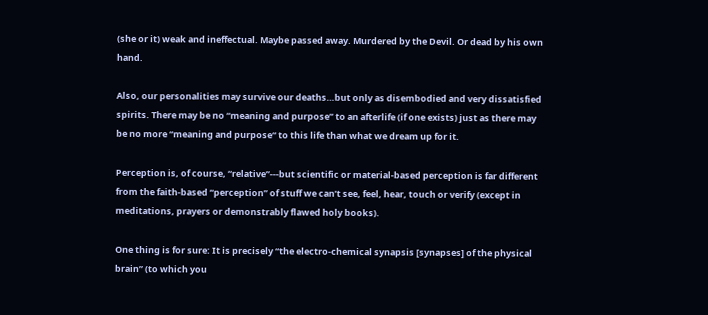(she or it) weak and ineffectual. Maybe passed away. Murdered by the Devil. Or dead by his own hand.

Also, our personalities may survive our deaths…but only as disembodied and very dissatisfied spirits. There may be no “meaning and purpose” to an afterlife (if one exists) just as there may be no more “meaning and purpose“ to this life than what we dream up for it.

Perception is, of course, “relative”---but scientific or material-based perception is far different from the faith-based “perception” of stuff we can’t see, feel, hear, touch or verify (except in meditations, prayers or demonstrably flawed holy books).

One thing is for sure: It is precisely “the electro-chemical synapsis [synapses] of the physical brain” (to which you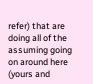refer) that are doing all of the assuming going on around here (yours and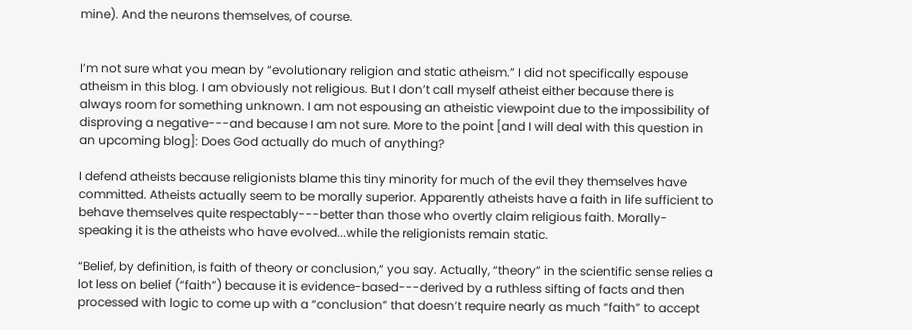mine). And the neurons themselves, of course.


I’m not sure what you mean by “evolutionary religion and static atheism.” I did not specifically espouse atheism in this blog. I am obviously not religious. But I don’t call myself atheist either because there is always room for something unknown. I am not espousing an atheistic viewpoint due to the impossibility of disproving a negative---and because I am not sure. More to the point [and I will deal with this question in an upcoming blog]: Does God actually do much of anything?

I defend atheists because religionists blame this tiny minority for much of the evil they themselves have committed. Atheists actually seem to be morally superior. Apparently atheists have a faith in life sufficient to behave themselves quite respectably---better than those who overtly claim religious faith. Morally-speaking it is the atheists who have evolved...while the religionists remain static.

“Belief, by definition, is faith of theory or conclusion,“ you say. Actually, “theory” in the scientific sense relies a lot less on belief (“faith”) because it is evidence-based---derived by a ruthless sifting of facts and then processed with logic to come up with a “conclusion” that doesn’t require nearly as much “faith” to accept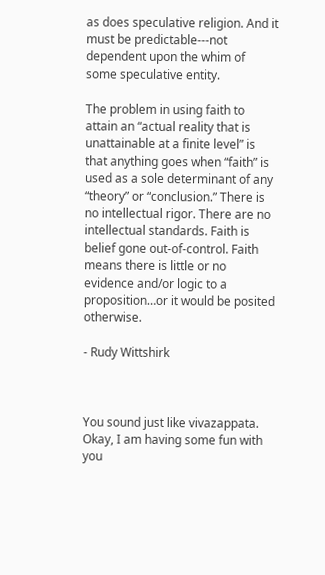as does speculative religion. And it must be predictable---not dependent upon the whim of some speculative entity.

The problem in using faith to attain an “actual reality that is unattainable at a finite level” is that anything goes when “faith” is used as a sole determinant of any “theory” or “conclusion.” There is no intellectual rigor. There are no intellectual standards. Faith is belief gone out-of-control. Faith means there is little or no evidence and/or logic to a proposition…or it would be posited otherwise.

- Rudy Wittshirk



You sound just like vivazappata. Okay, I am having some fun with you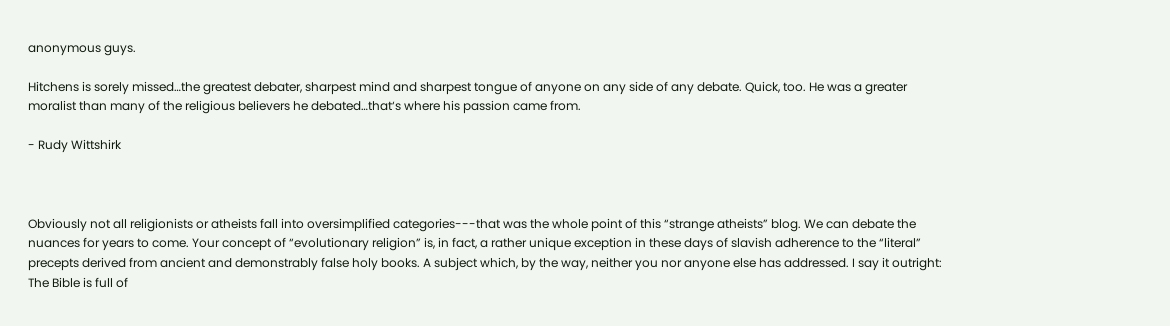anonymous guys.

Hitchens is sorely missed…the greatest debater, sharpest mind and sharpest tongue of anyone on any side of any debate. Quick, too. He was a greater moralist than many of the religious believers he debated…that‘s where his passion came from.

- Rudy Wittshirk



Obviously not all religionists or atheists fall into oversimplified categories---that was the whole point of this “strange atheists” blog. We can debate the nuances for years to come. Your concept of “evolutionary religion” is, in fact, a rather unique exception in these days of slavish adherence to the “literal” precepts derived from ancient and demonstrably false holy books. A subject which, by the way, neither you nor anyone else has addressed. I say it outright: The Bible is full of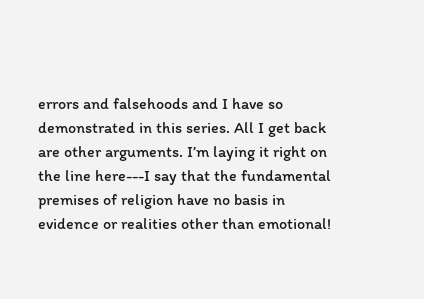errors and falsehoods and I have so demonstrated in this series. All I get back are other arguments. I’m laying it right on the line here---I say that the fundamental premises of religion have no basis in evidence or realities other than emotional!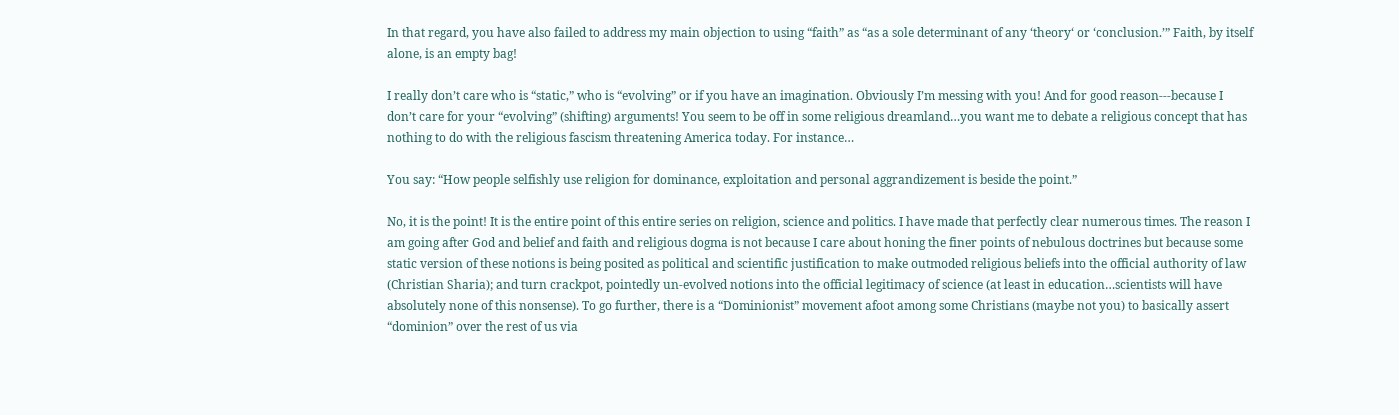In that regard, you have also failed to address my main objection to using “faith” as “as a sole determinant of any ‘theory‘ or ‘conclusion.’” Faith, by itself alone, is an empty bag!

I really don’t care who is “static,” who is “evolving” or if you have an imagination. Obviously I’m messing with you! And for good reason---because I don’t care for your “evolving” (shifting) arguments! You seem to be off in some religious dreamland…you want me to debate a religious concept that has nothing to do with the religious fascism threatening America today. For instance…

You say: “How people selfishly use religion for dominance, exploitation and personal aggrandizement is beside the point.”

No, it is the point! It is the entire point of this entire series on religion, science and politics. I have made that perfectly clear numerous times. The reason I am going after God and belief and faith and religious dogma is not because I care about honing the finer points of nebulous doctrines but because some static version of these notions is being posited as political and scientific justification to make outmoded religious beliefs into the official authority of law (Christian Sharia); and turn crackpot, pointedly un-evolved notions into the official legitimacy of science (at least in education…scientists will have absolutely none of this nonsense). To go further, there is a “Dominionist” movement afoot among some Christians (maybe not you) to basically assert “dominion” over the rest of us via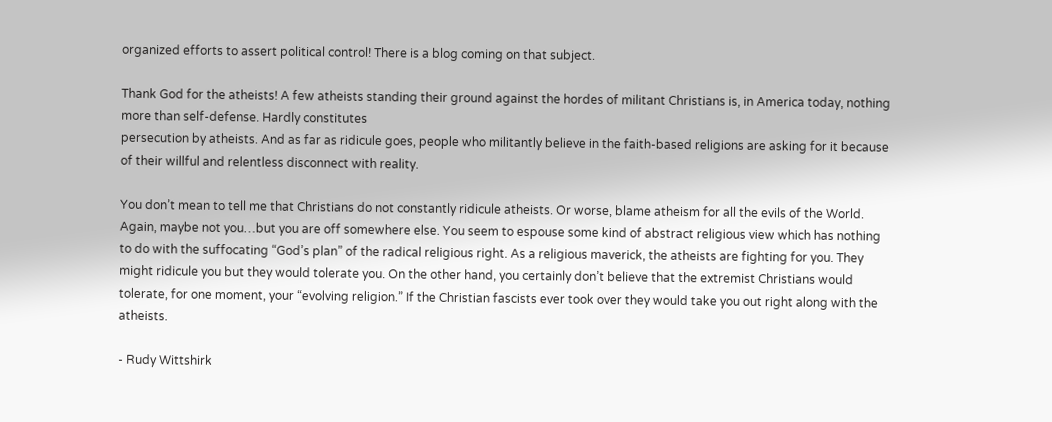organized efforts to assert political control! There is a blog coming on that subject.

Thank God for the atheists! A few atheists standing their ground against the hordes of militant Christians is, in America today, nothing more than self-defense. Hardly constitutes
persecution by atheists. And as far as ridicule goes, people who militantly believe in the faith-based religions are asking for it because of their willful and relentless disconnect with reality.

You don’t mean to tell me that Christians do not constantly ridicule atheists. Or worse, blame atheism for all the evils of the World. Again, maybe not you…but you are off somewhere else. You seem to espouse some kind of abstract religious view which has nothing to do with the suffocating “God’s plan” of the radical religious right. As a religious maverick, the atheists are fighting for you. They might ridicule you but they would tolerate you. On the other hand, you certainly don’t believe that the extremist Christians would tolerate, for one moment, your “evolving religion.” If the Christian fascists ever took over they would take you out right along with the atheists.

- Rudy Wittshirk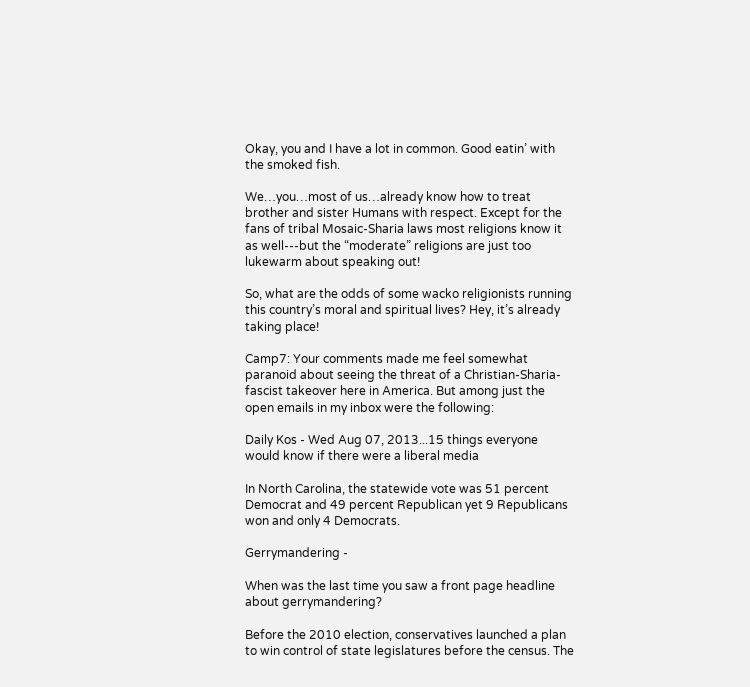Okay, you and I have a lot in common. Good eatin’ with the smoked fish.

We…you…most of us…already know how to treat brother and sister Humans with respect. Except for the fans of tribal Mosaic-Sharia laws most religions know it as well---but the “moderate” religions are just too lukewarm about speaking out!

So, what are the odds of some wacko religionists running this country’s moral and spiritual lives? Hey, it’s already taking place!

Camp7: Your comments made me feel somewhat paranoid about seeing the threat of a Christian-Sharia-fascist takeover here in America. But among just the open emails in my inbox were the following:

Daily Kos - Wed Aug 07, 2013...15 things everyone would know if there were a liberal media

In North Carolina, the statewide vote was 51 percent Democrat and 49 percent Republican yet 9 Republicans won and only 4 Democrats.

Gerrymandering -

When was the last time you saw a front page headline about gerrymandering?

Before the 2010 election, conservatives launched a plan to win control of state legislatures before the census. The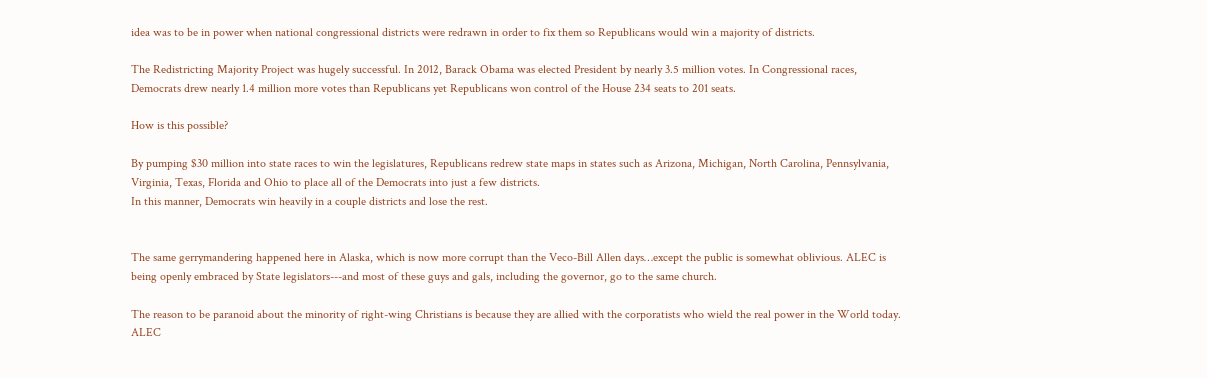idea was to be in power when national congressional districts were redrawn in order to fix them so Republicans would win a majority of districts.

The Redistricting Majority Project was hugely successful. In 2012, Barack Obama was elected President by nearly 3.5 million votes. In Congressional races, Democrats drew nearly 1.4 million more votes than Republicans yet Republicans won control of the House 234 seats to 201 seats.

How is this possible?

By pumping $30 million into state races to win the legislatures, Republicans redrew state maps in states such as Arizona, Michigan, North Carolina, Pennsylvania, Virginia, Texas, Florida and Ohio to place all of the Democrats into just a few districts.
In this manner, Democrats win heavily in a couple districts and lose the rest.


The same gerrymandering happened here in Alaska, which is now more corrupt than the Veco-Bill Allen days…except the public is somewhat oblivious. ALEC is being openly embraced by State legislators---and most of these guys and gals, including the governor, go to the same church.

The reason to be paranoid about the minority of right-wing Christians is because they are allied with the corporatists who wield the real power in the World today. ALEC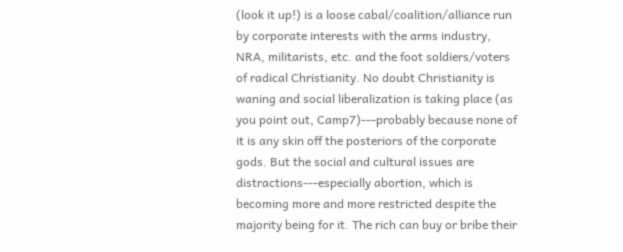(look it up!) is a loose cabal/coalition/alliance run by corporate interests with the arms industry, NRA, militarists, etc. and the foot soldiers/voters of radical Christianity. No doubt Christianity is waning and social liberalization is taking place (as you point out, Camp7)---probably because none of it is any skin off the posteriors of the corporate gods. But the social and cultural issues are distractions---especially abortion, which is becoming more and more restricted despite the majority being for it. The rich can buy or bribe their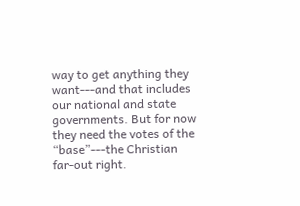way to get anything they want---and that includes our national and state governments. But for now they need the votes of the “base”---the Christian far-out right.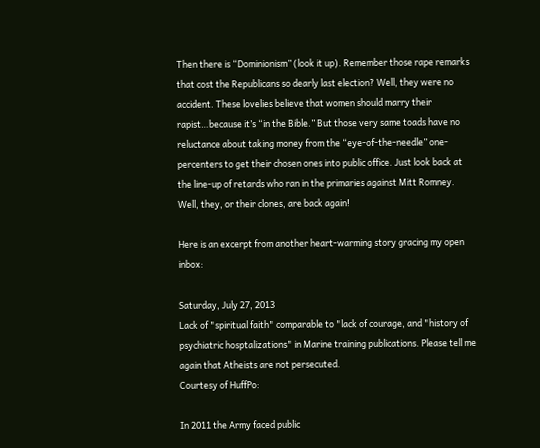Then there is “Dominionism” (look it up). Remember those rape remarks that cost the Republicans so dearly last election? Well, they were no accident. These lovelies believe that women should marry their rapist…because it’s “in the Bible.” But those very same toads have no reluctance about taking money from the “eye-of-the-needle” one-percenters to get their chosen ones into public office. Just look back at the line-up of retards who ran in the primaries against Mitt Romney. Well, they, or their clones, are back again!

Here is an excerpt from another heart-warming story gracing my open inbox:

Saturday, July 27, 2013
Lack of "spiritual faith" comparable to "lack of courage, and "history of psychiatric hosptalizations" in Marine training publications. Please tell me again that Atheists are not persecuted.
Courtesy of HuffPo:

In 2011 the Army faced public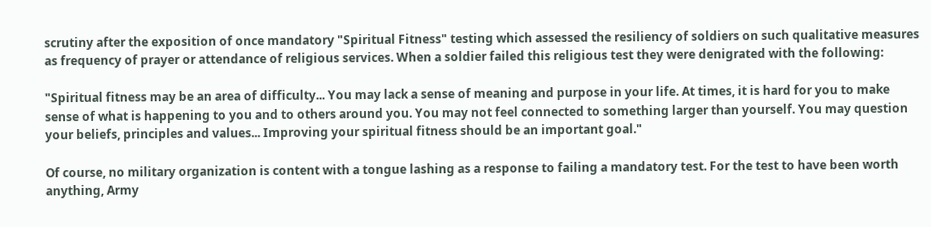scrutiny after the exposition of once mandatory "Spiritual Fitness" testing which assessed the resiliency of soldiers on such qualitative measures as frequency of prayer or attendance of religious services. When a soldier failed this religious test they were denigrated with the following:

"Spiritual fitness may be an area of difficulty... You may lack a sense of meaning and purpose in your life. At times, it is hard for you to make sense of what is happening to you and to others around you. You may not feel connected to something larger than yourself. You may question your beliefs, principles and values... Improving your spiritual fitness should be an important goal."

Of course, no military organization is content with a tongue lashing as a response to failing a mandatory test. For the test to have been worth anything, Army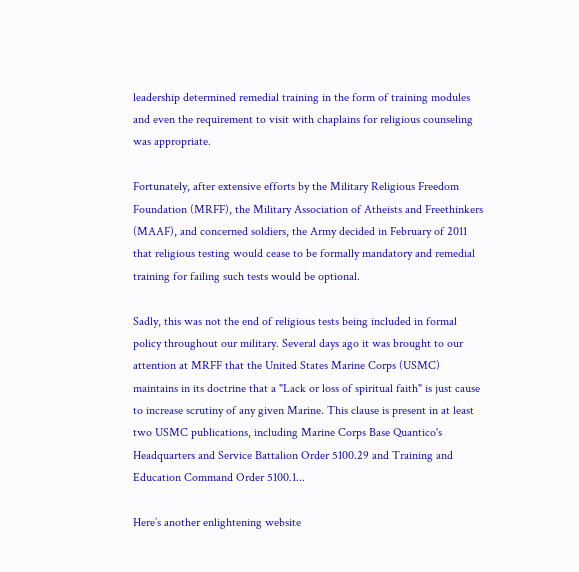leadership determined remedial training in the form of training modules and even the requirement to visit with chaplains for religious counseling was appropriate.

Fortunately, after extensive efforts by the Military Religious Freedom Foundation (MRFF), the Military Association of Atheists and Freethinkers (MAAF), and concerned soldiers, the Army decided in February of 2011 that religious testing would cease to be formally mandatory and remedial training for failing such tests would be optional.

Sadly, this was not the end of religious tests being included in formal policy throughout our military. Several days ago it was brought to our attention at MRFF that the United States Marine Corps (USMC) maintains in its doctrine that a "Lack or loss of spiritual faith" is just cause to increase scrutiny of any given Marine. This clause is present in at least two USMC publications, including Marine Corps Base Quantico's Headquarters and Service Battalion Order 5100.29 and Training and Education Command Order 5100.1...

Here’s another enlightening website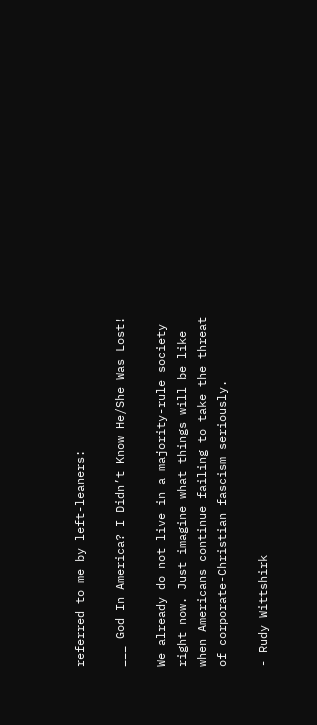referred to me by left-leaners:

___ God In America? I Didn’t Know He/She Was Lost!

We already do not live in a majority-rule society right now. Just imagine what things will be like when Americans continue failing to take the threat of corporate-Christian fascism seriously.

- Rudy Wittshirk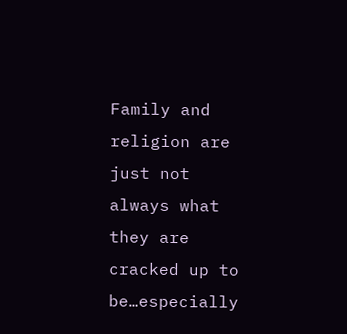Family and religion are just not always what they are cracked up to be…especially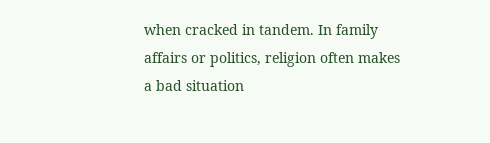when cracked in tandem. In family affairs or politics, religion often makes a bad situation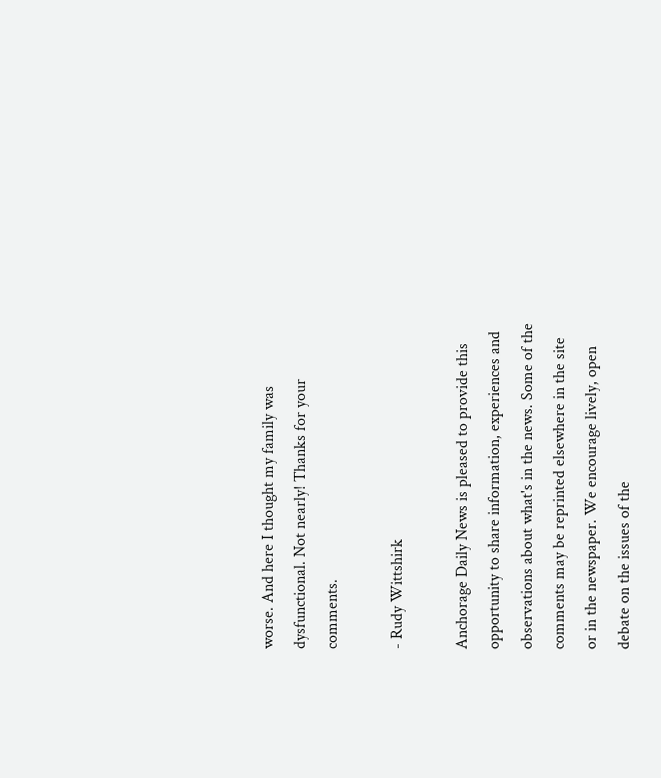worse. And here I thought my family was dysfunctional. Not nearly! Thanks for your comments.

- Rudy Wittshirk

Anchorage Daily News is pleased to provide this opportunity to share information, experiences and observations about what's in the news. Some of the comments may be reprinted elsewhere in the site or in the newspaper. We encourage lively, open debate on the issues of the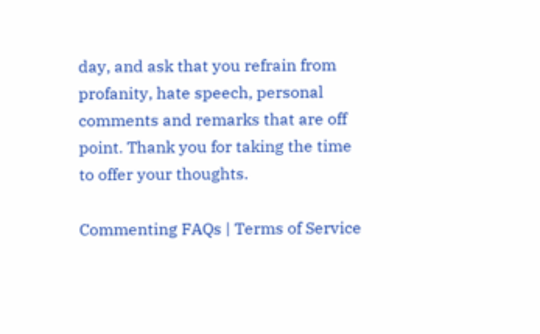day, and ask that you refrain from profanity, hate speech, personal comments and remarks that are off point. Thank you for taking the time to offer your thoughts.

Commenting FAQs | Terms of Service